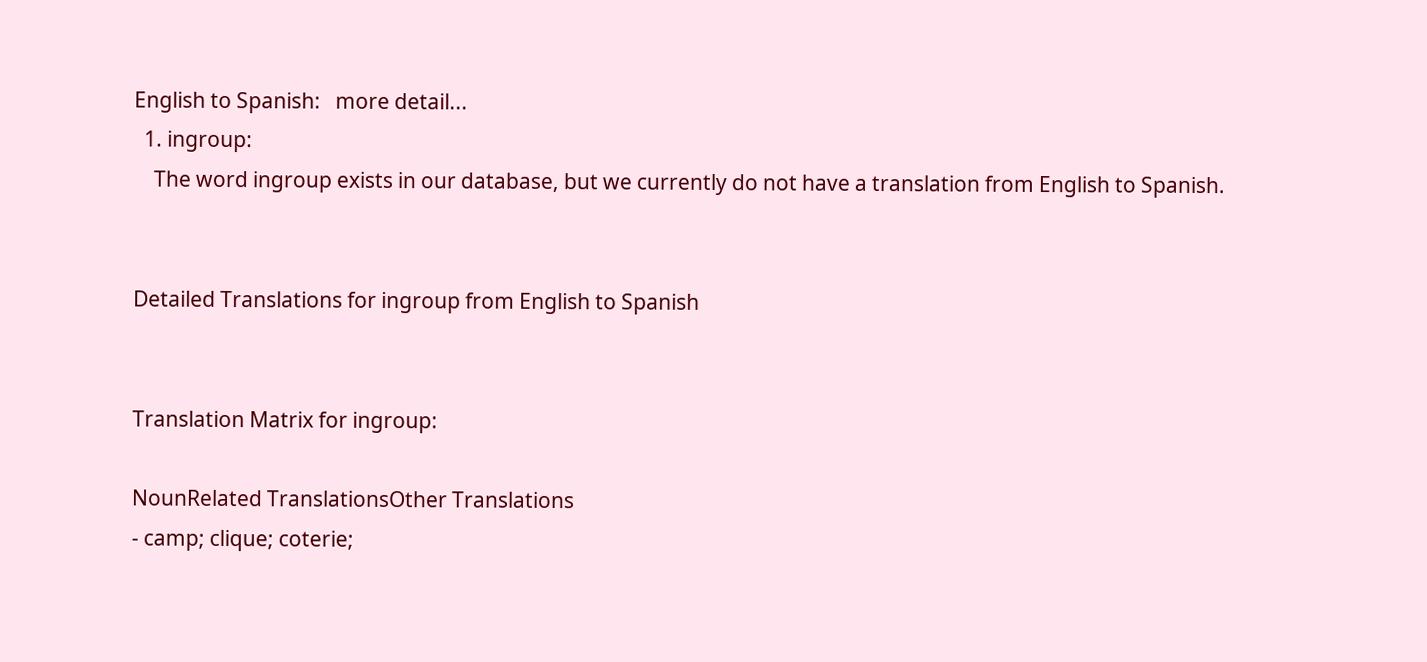English to Spanish:   more detail...
  1. ingroup:
    The word ingroup exists in our database, but we currently do not have a translation from English to Spanish.


Detailed Translations for ingroup from English to Spanish


Translation Matrix for ingroup:

NounRelated TranslationsOther Translations
- camp; clique; coterie;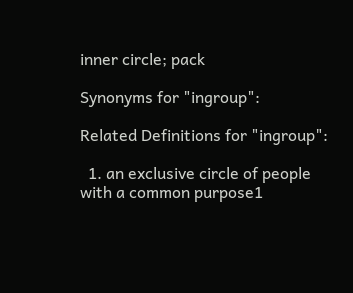inner circle; pack

Synonyms for "ingroup":

Related Definitions for "ingroup":

  1. an exclusive circle of people with a common purpose1